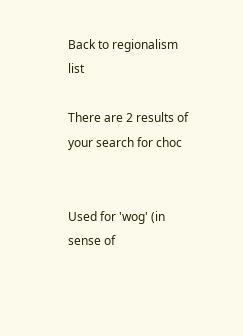Back to regionalism list

There are 2 results of your search for choc


Used for 'wog' (in sense of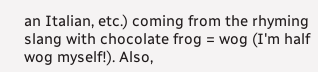an Italian, etc.) coming from the rhyming slang with chocolate frog = wog (I'm half wog myself!). Also,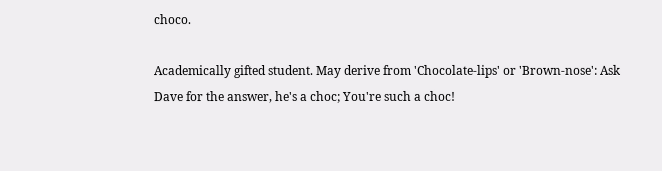choco.

Academically gifted student. May derive from 'Chocolate-lips' or 'Brown-nose': Ask Dave for the answer, he's a choc; You're such a choc!